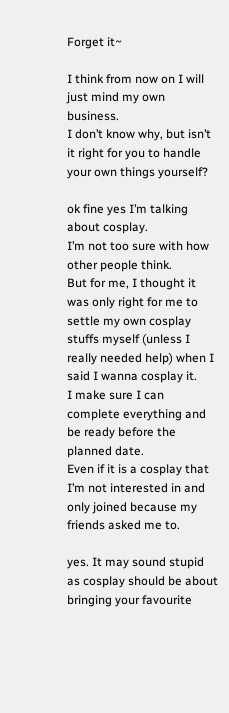Forget it~

I think from now on I will just mind my own business.
I don’t know why, but isn’t it right for you to handle your own things yourself?

ok fine yes I’m talking about cosplay.
I’m not too sure with how other people think.
But for me, I thought it was only right for me to settle my own cosplay stuffs myself (unless I really needed help) when I said I wanna cosplay it.
I make sure I can complete everything and be ready before the planned date.
Even if it is a cosplay that I’m not interested in and only joined because my friends asked me to.

yes. It may sound stupid as cosplay should be about bringing your favourite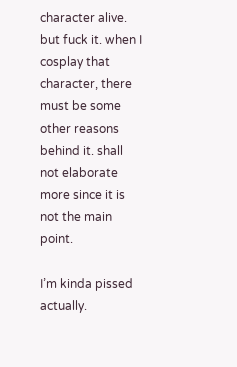character alive.
but fuck it. when I cosplay that character, there must be some other reasons behind it. shall not elaborate more since it is not the main point.

I’m kinda pissed actually.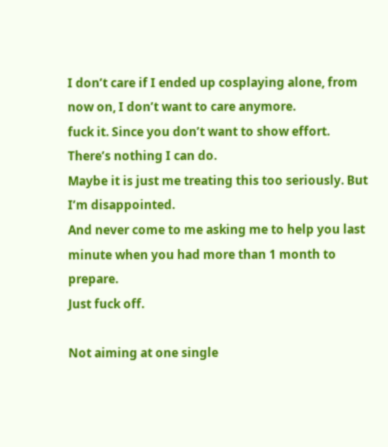I don’t care if I ended up cosplaying alone, from now on, I don’t want to care anymore.
fuck it. Since you don’t want to show effort.
There’s nothing I can do.
Maybe it is just me treating this too seriously. But I’m disappointed.
And never come to me asking me to help you last minute when you had more than 1 month to prepare.
Just fuck off.

Not aiming at one single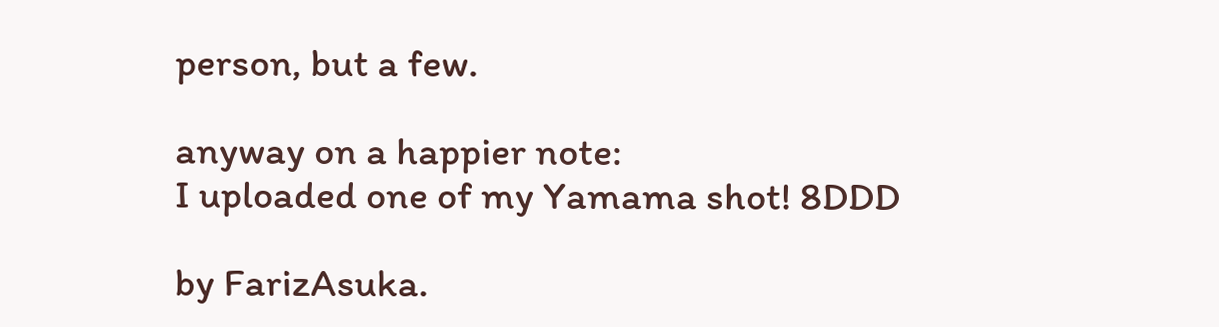person, but a few.

anyway on a happier note:
I uploaded one of my Yamama shot! 8DDD

by FarizAsuka.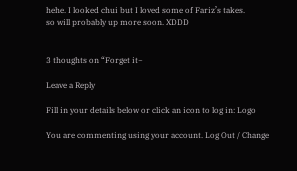hehe. I looked chui but I loved some of Fariz’s takes.
so will probably up more soon. XDDD


3 thoughts on “Forget it~

Leave a Reply

Fill in your details below or click an icon to log in: Logo

You are commenting using your account. Log Out / Change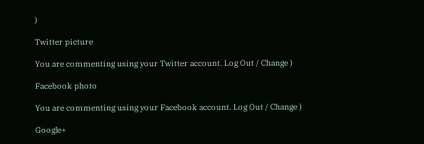)

Twitter picture

You are commenting using your Twitter account. Log Out / Change )

Facebook photo

You are commenting using your Facebook account. Log Out / Change )

Google+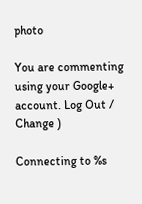photo

You are commenting using your Google+ account. Log Out / Change )

Connecting to %s